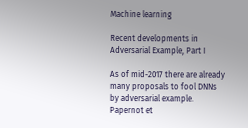Machine learning

Recent developments in Adversarial Example, Part I

As of mid-2017 there are already many proposals to fool DNNs by adversarial example. Papernot et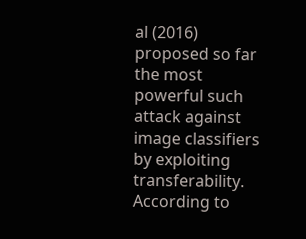al (2016) proposed so far the most powerful such attack against image classifiers by exploiting transferability. According to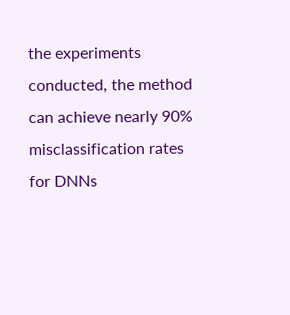the experiments conducted, the method can achieve nearly 90% misclassification rates for DNNs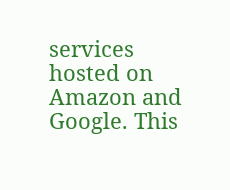services hosted on Amazon and Google. This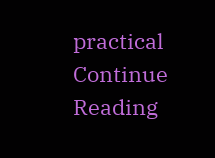practical Continue Reading